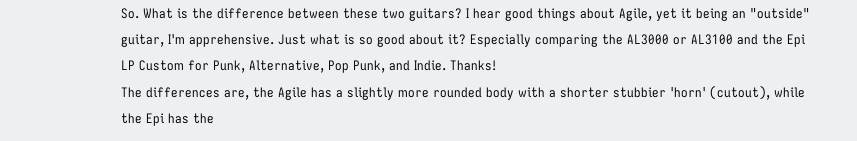So. What is the difference between these two guitars? I hear good things about Agile, yet it being an "outside" guitar, I'm apprehensive. Just what is so good about it? Especially comparing the AL3000 or AL3100 and the Epi LP Custom for Punk, Alternative, Pop Punk, and Indie. Thanks!
The differences are, the Agile has a slightly more rounded body with a shorter stubbier 'horn' (cutout), while the Epi has the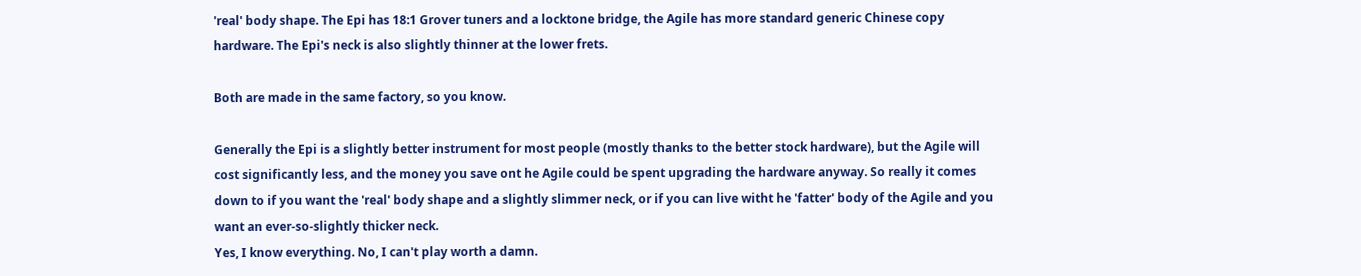'real' body shape. The Epi has 18:1 Grover tuners and a locktone bridge, the Agile has more standard generic Chinese copy hardware. The Epi's neck is also slightly thinner at the lower frets.

Both are made in the same factory, so you know.

Generally the Epi is a slightly better instrument for most people (mostly thanks to the better stock hardware), but the Agile will cost significantly less, and the money you save ont he Agile could be spent upgrading the hardware anyway. So really it comes down to if you want the 'real' body shape and a slightly slimmer neck, or if you can live witht he 'fatter' body of the Agile and you want an ever-so-slightly thicker neck.
Yes, I know everything. No, I can't play worth a damn.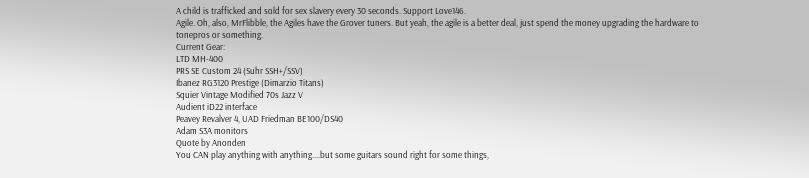A child is trafficked and sold for sex slavery every 30 seconds. Support Love146.
Agile. Oh, also, MrFlibble, the Agiles have the Grover tuners. But yeah, the agile is a better deal, just spend the money upgrading the hardware to tonepros or something.
Current Gear:
LTD MH-400
PRS SE Custom 24 (Suhr SSH+/SSV)
Ibanez RG3120 Prestige (Dimarzio Titans)
Squier Vintage Modified 70s Jazz V
Audient iD22 interface
Peavey Revalver 4, UAD Friedman BE100/DS40
Adam S3A monitors
Quote by Anonden
You CAN play anything with anything....but some guitars sound right for some things,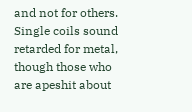and not for others. Single coils sound retarded for metal, though those who are apeshit about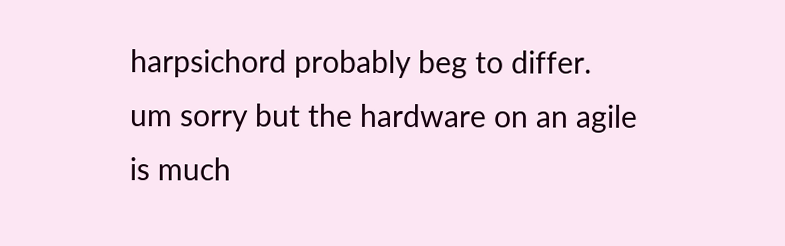harpsichord probably beg to differ.
um sorry but the hardware on an agile is much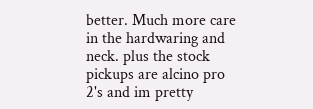better. Much more care in the hardwaring and neck. plus the stock pickups are alcino pro 2's and im pretty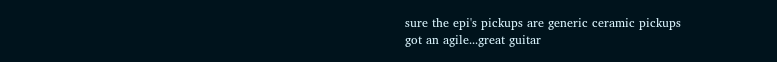sure the epi's pickups are generic ceramic pickups
got an agile...great guitar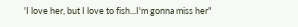'I love her, but I love to fish...I'm gonna miss her"